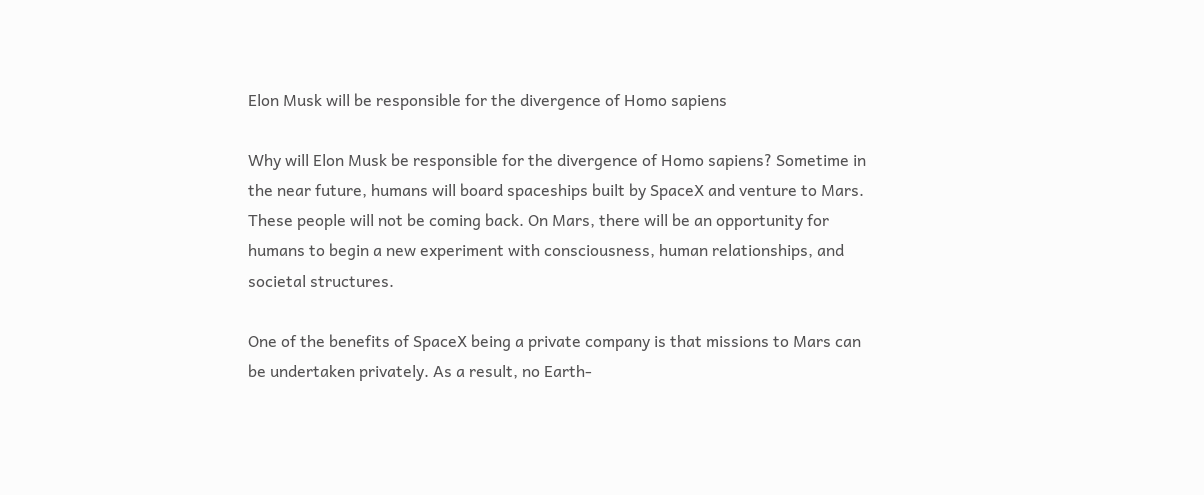Elon Musk will be responsible for the divergence of Homo sapiens

Why will Elon Musk be responsible for the divergence of Homo sapiens? Sometime in the near future, humans will board spaceships built by SpaceX and venture to Mars. These people will not be coming back. On Mars, there will be an opportunity for humans to begin a new experiment with consciousness, human relationships, and societal structures.

One of the benefits of SpaceX being a private company is that missions to Mars can be undertaken privately. As a result, no Earth-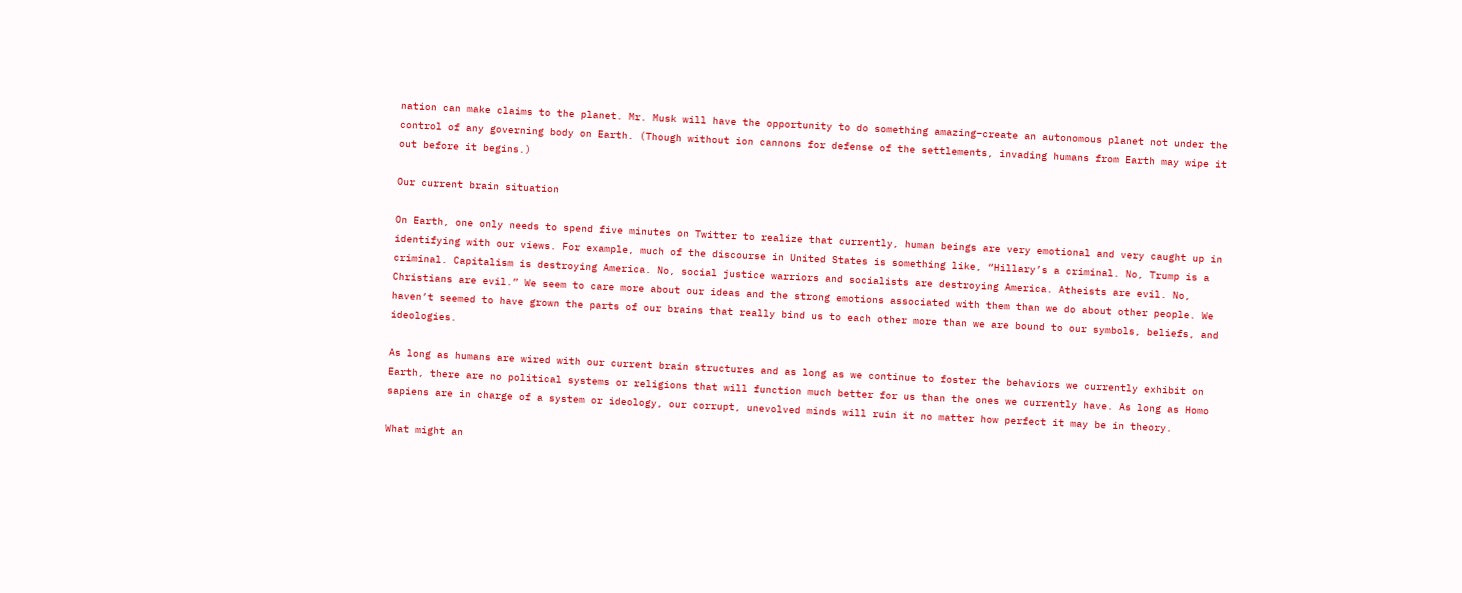nation can make claims to the planet. Mr. Musk will have the opportunity to do something amazing–create an autonomous planet not under the control of any governing body on Earth. (Though without ion cannons for defense of the settlements, invading humans from Earth may wipe it out before it begins.)

Our current brain situation

On Earth, one only needs to spend five minutes on Twitter to realize that currently, human beings are very emotional and very caught up in identifying with our views. For example, much of the discourse in United States is something like, “Hillary’s a criminal. No, Trump is a criminal. Capitalism is destroying America. No, social justice warriors and socialists are destroying America. Atheists are evil. No, Christians are evil.” We seem to care more about our ideas and the strong emotions associated with them than we do about other people. We haven’t seemed to have grown the parts of our brains that really bind us to each other more than we are bound to our symbols, beliefs, and ideologies.

As long as humans are wired with our current brain structures and as long as we continue to foster the behaviors we currently exhibit on Earth, there are no political systems or religions that will function much better for us than the ones we currently have. As long as Homo sapiens are in charge of a system or ideology, our corrupt, unevolved minds will ruin it no matter how perfect it may be in theory.

What might an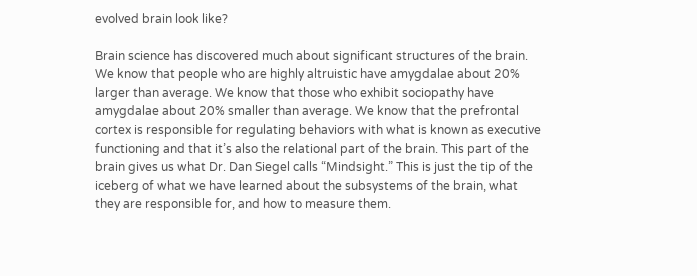evolved brain look like?

Brain science has discovered much about significant structures of the brain. We know that people who are highly altruistic have amygdalae about 20% larger than average. We know that those who exhibit sociopathy have amygdalae about 20% smaller than average. We know that the prefrontal cortex is responsible for regulating behaviors with what is known as executive functioning and that it’s also the relational part of the brain. This part of the brain gives us what Dr. Dan Siegel calls “Mindsight.” This is just the tip of the iceberg of what we have learned about the subsystems of the brain, what they are responsible for, and how to measure them.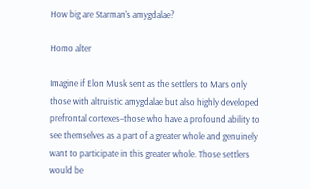How big are Starman's amygdalae?

Homo alter

Imagine if Elon Musk sent as the settlers to Mars only those with altruistic amygdalae but also highly developed prefrontal cortexes–those who have a profound ability to see themselves as a part of a greater whole and genuinely want to participate in this greater whole. Those settlers would be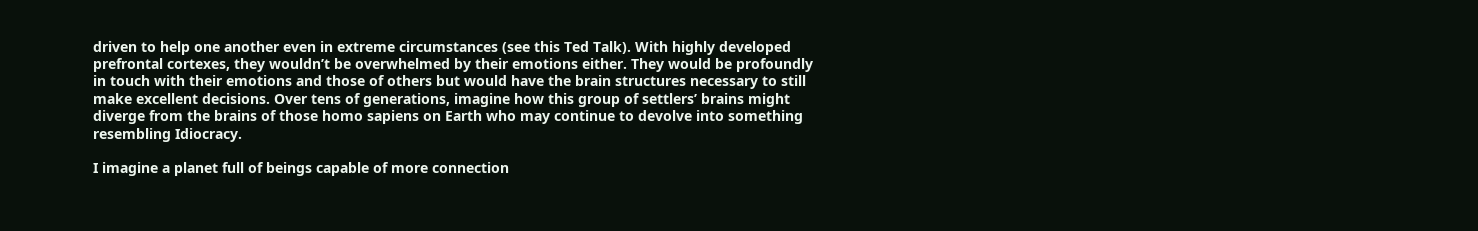driven to help one another even in extreme circumstances (see this Ted Talk). With highly developed prefrontal cortexes, they wouldn’t be overwhelmed by their emotions either. They would be profoundly in touch with their emotions and those of others but would have the brain structures necessary to still make excellent decisions. Over tens of generations, imagine how this group of settlers’ brains might diverge from the brains of those homo sapiens on Earth who may continue to devolve into something resembling Idiocracy.

I imagine a planet full of beings capable of more connection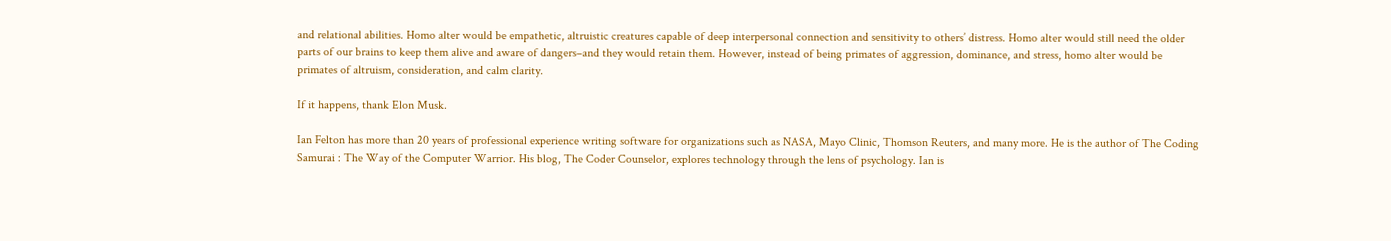and relational abilities. Homo alter would be empathetic, altruistic creatures capable of deep interpersonal connection and sensitivity to others’ distress. Homo alter would still need the older parts of our brains to keep them alive and aware of dangers–and they would retain them. However, instead of being primates of aggression, dominance, and stress, homo alter would be primates of altruism, consideration, and calm clarity.

If it happens, thank Elon Musk.

Ian Felton has more than 20 years of professional experience writing software for organizations such as NASA, Mayo Clinic, Thomson Reuters, and many more. He is the author of The Coding Samurai : The Way of the Computer Warrior. His blog, The Coder Counselor, explores technology through the lens of psychology. Ian is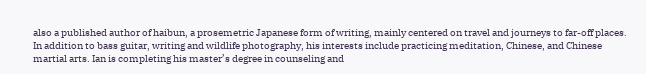also a published author of haibun, a prosemetric Japanese form of writing, mainly centered on travel and journeys to far-off places. In addition to bass guitar, writing and wildlife photography, his interests include practicing meditation, Chinese, and Chinese martial arts. Ian is completing his master’s degree in counseling and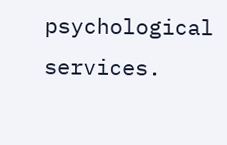psychological services.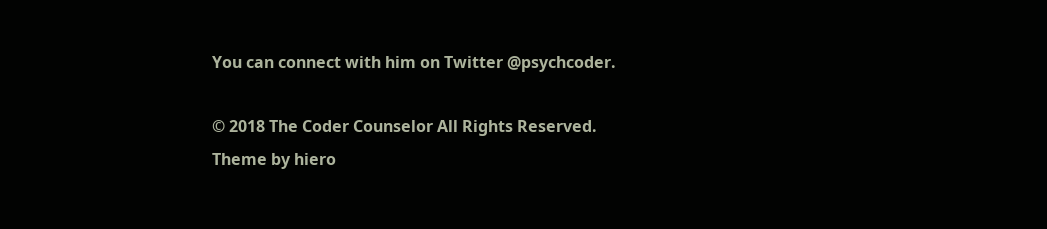You can connect with him on Twitter @psychcoder.

© 2018 The Coder Counselor All Rights Reserved.
Theme by hiero